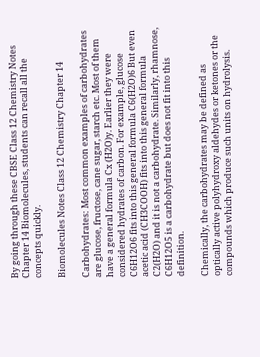By going through these CBSE Class 12 Chemistry Notes Chapter 14 Biomolecules, students can recall all the concepts quickly.

Biomolecules Notes Class 12 Chemistry Chapter 14

Carbohydrates: Most common examples of carbohydrates are glucose, fructose, cane sugar, starch etc. Most of them have a general formula Cx (H2O)y. Earlier they were considered hydrates of carbon. For example, glucose C6H12O6 fits into this general formula C6(H2O)6 But even acetic acid (CH3COOH) fits into this general formula C2(H2O) and it is not a carbohydrate. Similarly, rhamnose, C6H12O5 is a carbohydrate but does not fit into this definition.

Chemically, the carbohydrates may be defined as optically active polyhydroxy aldehydes or ketones or the compounds which produce such units on hydrolysis.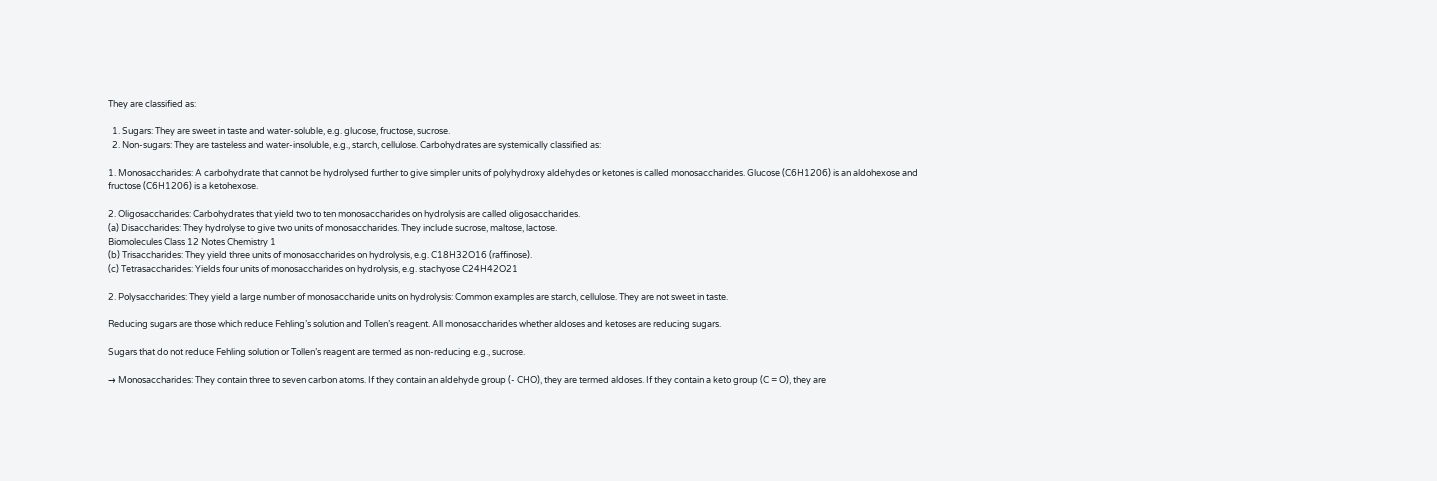They are classified as:

  1. Sugars: They are sweet in taste and water-soluble, e.g. glucose, fructose, sucrose.
  2. Non-sugars: They are tasteless and water-insoluble, e.g., starch, cellulose. Carbohydrates are systemically classified as:

1. Monosaccharides: A carbohydrate that cannot be hydrolysed further to give simpler units of polyhydroxy aldehydes or ketones is called monosaccharides. Glucose (C6H1206) is an aldohexose and fructose (C6H1206) is a ketohexose.

2. Oligosaccharides: Carbohydrates that yield two to ten monosaccharides on hydrolysis are called oligosaccharides.
(a) Disaccharides: They hydrolyse to give two units of monosaccharides. They include sucrose, maltose, lactose.
Biomolecules Class 12 Notes Chemistry 1
(b) Trisaccharides: They yield three units of monosaccharides on hydrolysis, e.g. C18H32O16 (raffinose).
(c) Tetrasaccharides: Yields four units of monosaccharides on hydrolysis, e.g. stachyose C24H42O21

2. Polysaccharides: They yield a large number of monosaccharide units on hydrolysis: Common examples are starch, cellulose. They are not sweet in taste.

Reducing sugars are those which reduce Fehling’s solution and Tollen’s reagent. All monosaccharides whether aldoses and ketoses are reducing sugars.

Sugars that do not reduce Fehling solution or Tollen’s reagent are termed as non-reducing e.g., sucrose.

→ Monosaccharides: They contain three to seven carbon atoms. If they contain an aldehyde group (- CHO), they are termed aldoses. If they contain a keto group (C = O), they are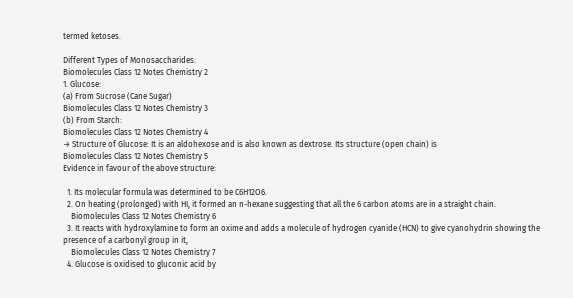termed ketoses.

Different Types of Monosaccharides:
Biomolecules Class 12 Notes Chemistry 2
1. Glucose:
(a) From Sucrose (Cane Sugar)
Biomolecules Class 12 Notes Chemistry 3
(b) From Starch:
Biomolecules Class 12 Notes Chemistry 4
→ Structure of Glucose: It is an aldohexose and is also known as dextrose. Its structure (open chain) is
Biomolecules Class 12 Notes Chemistry 5
Evidence in favour of the above structure:

  1. Its molecular formula was determined to be C6H12O6.
  2. On heating (prolonged) with HI, it formed an n-hexane suggesting that all the 6 carbon atoms are in a straight chain.
    Biomolecules Class 12 Notes Chemistry 6
  3. It reacts with hydroxylamine to form an oxime and adds a molecule of hydrogen cyanide (HCN) to give cyanohydrin showing the presence of a carbonyl group in it,
    Biomolecules Class 12 Notes Chemistry 7
  4. Glucose is oxidised to gluconic acid by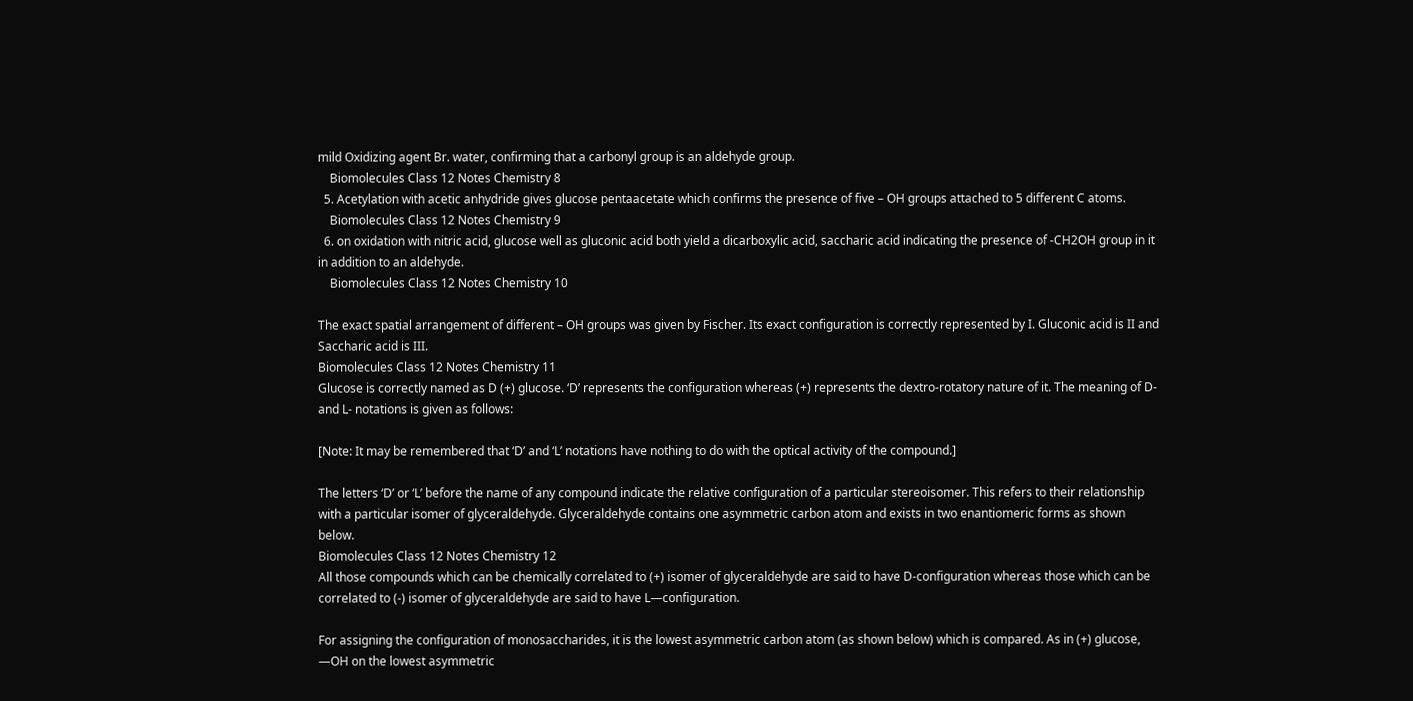mild Oxidizing agent Br. water, confirming that a carbonyl group is an aldehyde group.
    Biomolecules Class 12 Notes Chemistry 8
  5. Acetylation with acetic anhydride gives glucose pentaacetate which confirms the presence of five – OH groups attached to 5 different C atoms.
    Biomolecules Class 12 Notes Chemistry 9
  6. on oxidation with nitric acid, glucose well as gluconic acid both yield a dicarboxylic acid, saccharic acid indicating the presence of -CH2OH group in it in addition to an aldehyde.
    Biomolecules Class 12 Notes Chemistry 10

The exact spatial arrangement of different – OH groups was given by Fischer. Its exact configuration is correctly represented by I. Gluconic acid is II and Saccharic acid is III.
Biomolecules Class 12 Notes Chemistry 11
Glucose is correctly named as D (+) glucose. ‘D’ represents the configuration whereas (+) represents the dextro-rotatory nature of it. The meaning of D- and L- notations is given as follows:

[Note: It may be remembered that ‘D’ and ‘L’ notations have nothing to do with the optical activity of the compound.]

The letters ‘D’ or ‘L’ before the name of any compound indicate the relative configuration of a particular stereoisomer. This refers to their relationship with a particular isomer of glyceraldehyde. Glyceraldehyde contains one asymmetric carbon atom and exists in two enantiomeric forms as shown below.
Biomolecules Class 12 Notes Chemistry 12
All those compounds which can be chemically correlated to (+) isomer of glyceraldehyde are said to have D-configuration whereas those which can be correlated to (-) isomer of glyceraldehyde are said to have L—configuration.

For assigning the configuration of monosaccharides, it is the lowest asymmetric carbon atom (as shown below) which is compared. As in (+) glucose, —OH on the lowest asymmetric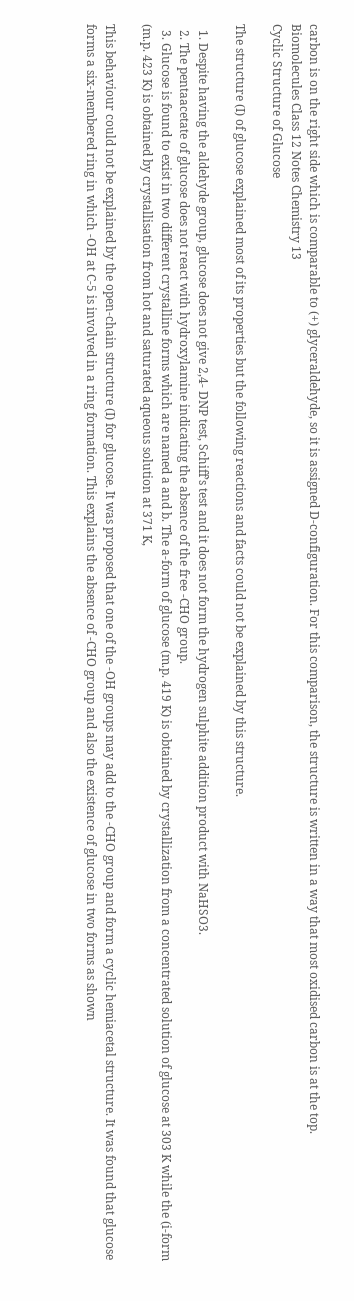carbon is on the right side which is comparable to (+) glyceraldehyde, so it is assigned D-configuration. For this comparison, the structure is written in a way that most oxidised carbon is at the top.
Biomolecules Class 12 Notes Chemistry 13
Cyclic Structure of Glucose

The structure (I) of glucose explained most of its properties but the following reactions and facts could not be explained by this structure.

  1. Despite having the aldehyde group, glucose does not give 2,4- DNP test, Schiff’s test and it does not form the hydrogen sulphite addition product with NaHSO3.
  2. The pentaacetate of glucose does not react with hydroxylamine indicating the absence of the free -CHO group.
  3. Glucose is found to exist in two different crystalline forms which are named a and b. The a-form of glucose (m.p. 419 K) is obtained by crystallization from a concentrated solution of glucose at 303 K while the (i-form (m.p. 423 K) is obtained by crystallisation from hot and saturated aqueous solution at 371 K,

This behaviour could not be explained by the open-chain structure (I) for glucose. It was proposed that one of the -OH groups may add to the -CHO group and form a cyclic hemiacetal structure. It was found that glucose forms a six-membered ring in which -OH at C-5 is involved in a ring formation. This explains the absence of -CHO group and also the existence of glucose in two forms as shown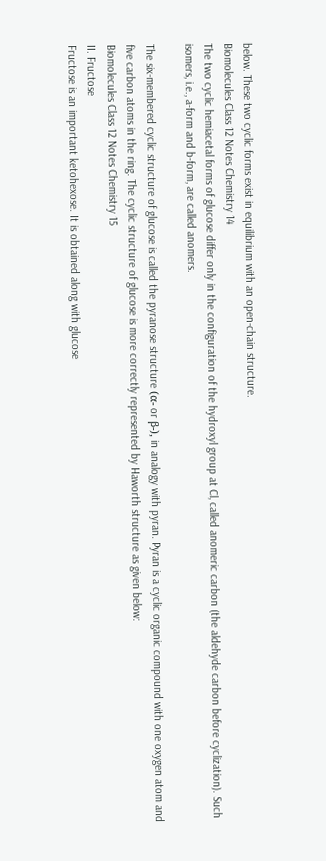below. These two cyclic forms exist in equilibrium with an open-chain structure.
Biomolecules Class 12 Notes Chemistry 14
The two cyclic hemiacetal forms of glucose differ only in the configuration of the hydroxyl group at Cl, called anomeric carbon (the aldehyde carbon before cyclization). Such isomers, i.e., a-form and b-form, are called anomers.

The six-membered cyclic structure of glucose is called the pyranose structure (α- or β-), in analogy with pyran. Pyran is a cyclic organic compound with one oxygen atom and five carbon atoms in the ring. The cyclic structure of glucose is more correctly represented by Haworth structure as given below:
Biomolecules Class 12 Notes Chemistry 15
II. Fructose
Fructose is an important ketohexose. It is obtained along with glucose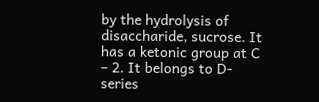by the hydrolysis of disaccharide, sucrose. It has a ketonic group at C – 2. It belongs to D-series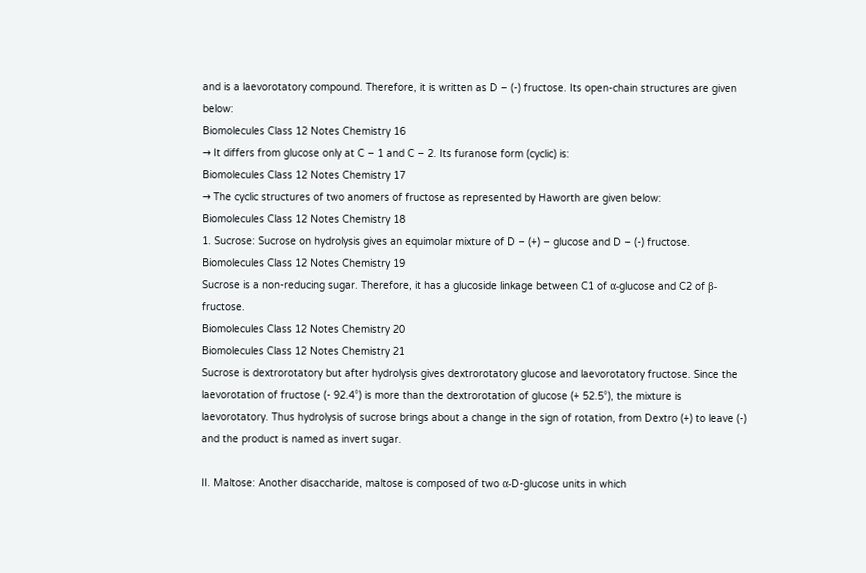and is a laevorotatory compound. Therefore, it is written as D – (-) fructose. Its open-chain structures are given below:
Biomolecules Class 12 Notes Chemistry 16
→ It differs from glucose only at C – 1 and C – 2. Its furanose form (cyclic) is:
Biomolecules Class 12 Notes Chemistry 17
→ The cyclic structures of two anomers of fructose as represented by Haworth are given below:
Biomolecules Class 12 Notes Chemistry 18
1. Sucrose: Sucrose on hydrolysis gives an equimolar mixture of D – (+) – glucose and D – (-) fructose.
Biomolecules Class 12 Notes Chemistry 19
Sucrose is a non-reducing sugar. Therefore, it has a glucoside linkage between C1 of α-glucose and C2 of β-fructose.
Biomolecules Class 12 Notes Chemistry 20
Biomolecules Class 12 Notes Chemistry 21
Sucrose is dextrorotatory but after hydrolysis gives dextrorotatory glucose and laevorotatory fructose. Since the laevorotation of fructose (- 92.4°) is more than the dextrorotation of glucose (+ 52.5°), the mixture is laevorotatory. Thus hydrolysis of sucrose brings about a change in the sign of rotation, from Dextro (+) to leave (-) and the product is named as invert sugar.

II. Maltose: Another disaccharide, maltose is composed of two α-D-glucose units in which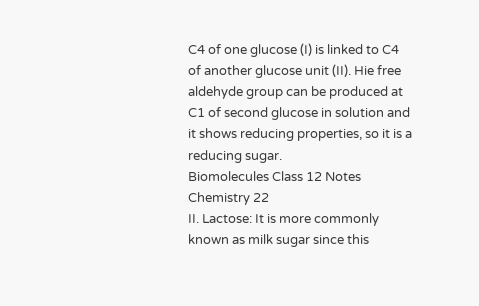C4 of one glucose (I) is linked to C4 of another glucose unit (II). Hie free aldehyde group can be produced at C1 of second glucose in solution and it shows reducing properties, so it is a reducing sugar.
Biomolecules Class 12 Notes Chemistry 22
II. Lactose: It is more commonly known as milk sugar since this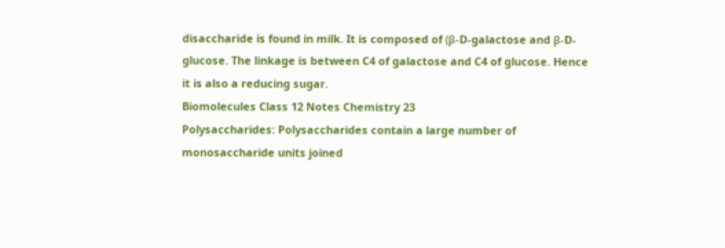disaccharide is found in milk. It is composed of (β-D-galactose and β-D- glucose. The linkage is between C4 of galactose and C4 of glucose. Hence it is also a reducing sugar.
Biomolecules Class 12 Notes Chemistry 23
Polysaccharides: Polysaccharides contain a large number of monosaccharide units joined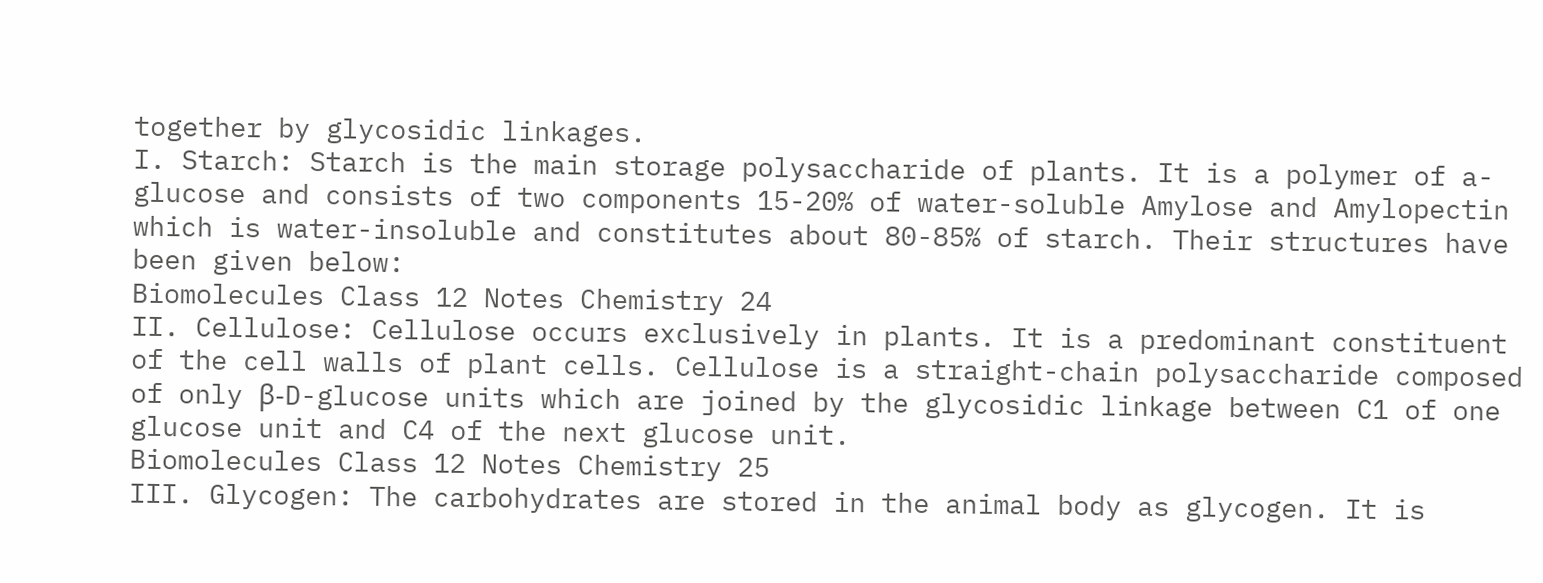together by glycosidic linkages.
I. Starch: Starch is the main storage polysaccharide of plants. It is a polymer of a-glucose and consists of two components 15-20% of water-soluble Amylose and Amylopectin which is water-insoluble and constitutes about 80-85% of starch. Their structures have been given below:
Biomolecules Class 12 Notes Chemistry 24
II. Cellulose: Cellulose occurs exclusively in plants. It is a predominant constituent of the cell walls of plant cells. Cellulose is a straight-chain polysaccharide composed of only β-D-glucose units which are joined by the glycosidic linkage between C1 of one glucose unit and C4 of the next glucose unit.
Biomolecules Class 12 Notes Chemistry 25
III. Glycogen: The carbohydrates are stored in the animal body as glycogen. It is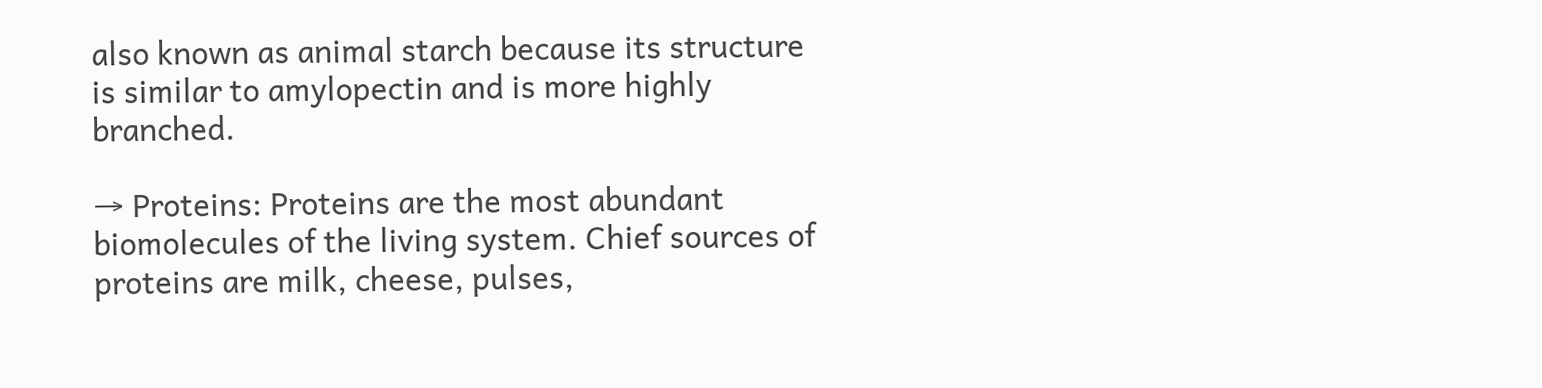also known as animal starch because its structure is similar to amylopectin and is more highly branched.

→ Proteins: Proteins are the most abundant biomolecules of the living system. Chief sources of proteins are milk, cheese, pulses,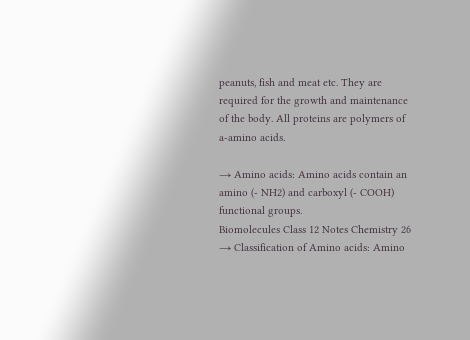peanuts, fish and meat etc. They are required for the growth and maintenance of the body. All proteins are polymers of a-amino acids.

→ Amino acids: Amino acids contain an amino (- NH2) and carboxyl (- COOH) functional groups.
Biomolecules Class 12 Notes Chemistry 26
→ Classification of Amino acids: Amino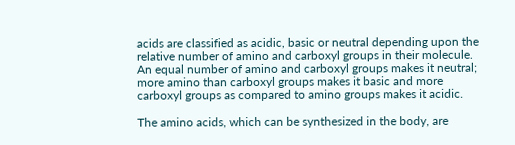acids are classified as acidic, basic or neutral depending upon the relative number of amino and carboxyl groups in their molecule. An equal number of amino and carboxyl groups makes it neutral; more amino than carboxyl groups makes it basic and more carboxyl groups as compared to amino groups makes it acidic.

The amino acids, which can be synthesized in the body, are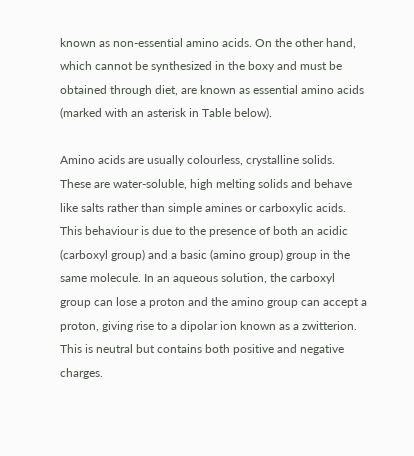known as non-essential amino acids. On the other hand, which cannot be synthesized in the boxy and must be obtained through diet, are known as essential amino acids (marked with an asterisk in Table below).

Amino acids are usually colourless, crystalline solids. These are water-soluble, high melting solids and behave like salts rather than simple amines or carboxylic acids. This behaviour is due to the presence of both an acidic (carboxyl group) and a basic (amino group) group in the same molecule. In an aqueous solution, the carboxyl group can lose a proton and the amino group can accept a proton, giving rise to a dipolar ion known as a zwitterion. This is neutral but contains both positive and negative charges.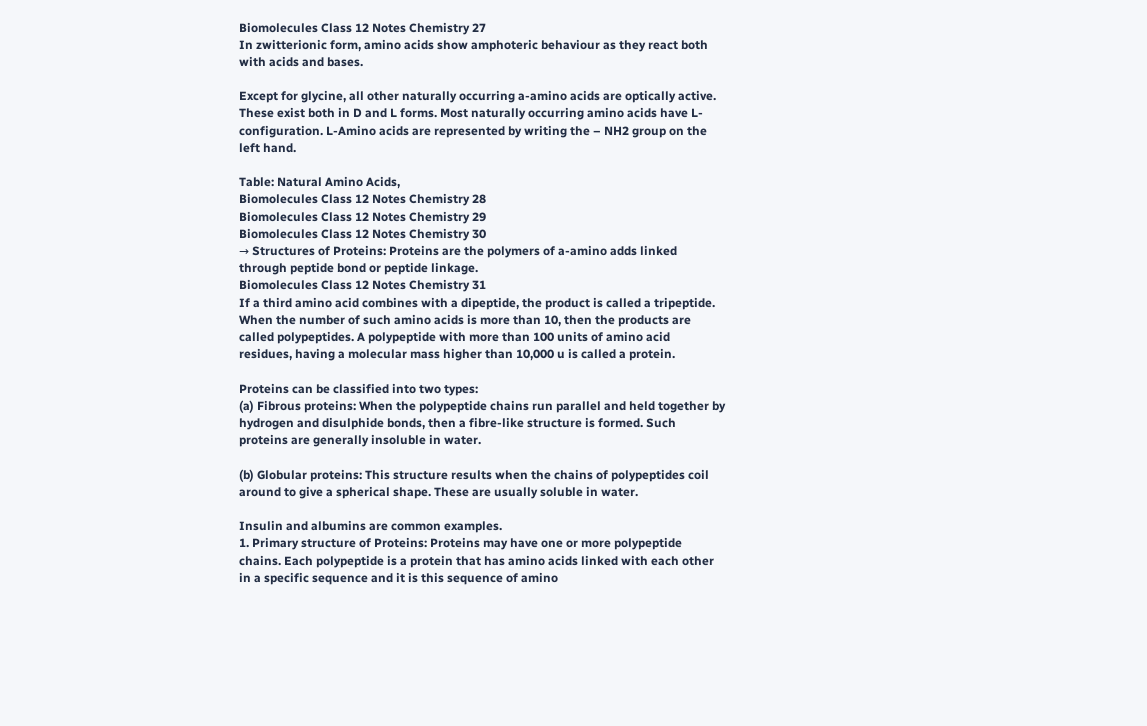Biomolecules Class 12 Notes Chemistry 27
In zwitterionic form, amino acids show amphoteric behaviour as they react both with acids and bases.

Except for glycine, all other naturally occurring a-amino acids are optically active. These exist both in D and L forms. Most naturally occurring amino acids have L-configuration. L-Amino acids are represented by writing the – NH2 group on the left hand.

Table: Natural Amino Acids,
Biomolecules Class 12 Notes Chemistry 28
Biomolecules Class 12 Notes Chemistry 29
Biomolecules Class 12 Notes Chemistry 30
→ Structures of Proteins: Proteins are the polymers of a-amino adds linked through peptide bond or peptide linkage.
Biomolecules Class 12 Notes Chemistry 31
If a third amino acid combines with a dipeptide, the product is called a tripeptide. When the number of such amino acids is more than 10, then the products are called polypeptides. A polypeptide with more than 100 units of amino acid residues, having a molecular mass higher than 10,000 u is called a protein.

Proteins can be classified into two types:
(a) Fibrous proteins: When the polypeptide chains run parallel and held together by hydrogen and disulphide bonds, then a fibre-like structure is formed. Such proteins are generally insoluble in water.

(b) Globular proteins: This structure results when the chains of polypeptides coil around to give a spherical shape. These are usually soluble in water.

Insulin and albumins are common examples.
1. Primary structure of Proteins: Proteins may have one or more polypeptide chains. Each polypeptide is a protein that has amino acids linked with each other in a specific sequence and it is this sequence of amino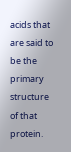acids that are said to be the primary structure of that protein.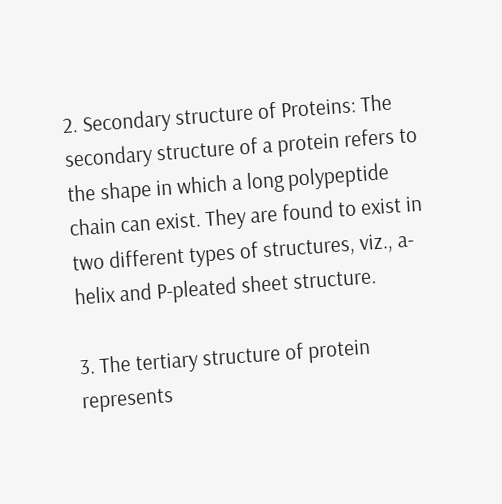2. Secondary structure of Proteins: The secondary structure of a protein refers to the shape in which a long polypeptide chain can exist. They are found to exist in two different types of structures, viz., a-helix and P-pleated sheet structure.

3. The tertiary structure of protein represents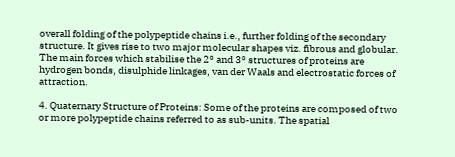overall folding of the polypeptide chains i.e., further folding of the secondary structure. It gives rise to two major molecular shapes viz. fibrous and globular. The main forces which stabilise the 2° and 3° structures of proteins are hydrogen bonds, disulphide linkages, van der Waals and electrostatic forces of attraction.

4. Quaternary Structure of Proteins: Some of the proteins are composed of two or more polypeptide chains referred to as sub-units. The spatial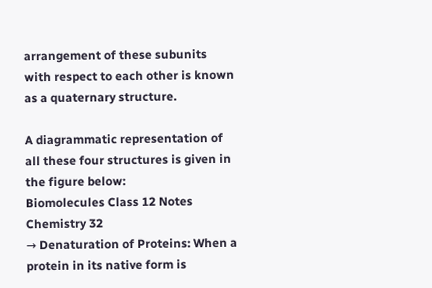arrangement of these subunits with respect to each other is known as a quaternary structure.

A diagrammatic representation of all these four structures is given in the figure below:
Biomolecules Class 12 Notes Chemistry 32
→ Denaturation of Proteins: When a protein in its native form is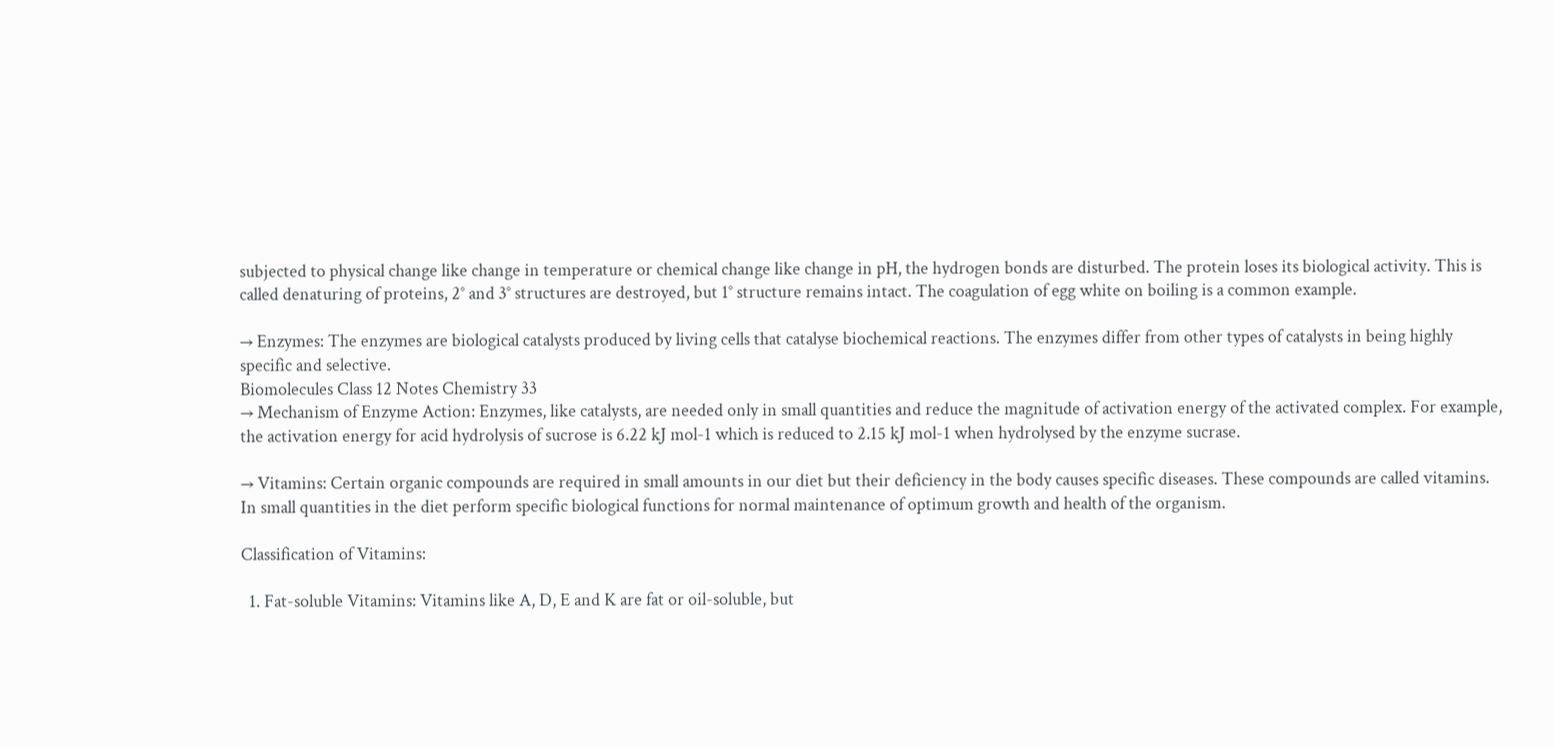subjected to physical change like change in temperature or chemical change like change in pH, the hydrogen bonds are disturbed. The protein loses its biological activity. This is called denaturing of proteins, 2° and 3° structures are destroyed, but 1° structure remains intact. The coagulation of egg white on boiling is a common example.

→ Enzymes: The enzymes are biological catalysts produced by living cells that catalyse biochemical reactions. The enzymes differ from other types of catalysts in being highly specific and selective.
Biomolecules Class 12 Notes Chemistry 33
→ Mechanism of Enzyme Action: Enzymes, like catalysts, are needed only in small quantities and reduce the magnitude of activation energy of the activated complex. For example, the activation energy for acid hydrolysis of sucrose is 6.22 kJ mol-1 which is reduced to 2.15 kJ mol-1 when hydrolysed by the enzyme sucrase.

→ Vitamins: Certain organic compounds are required in small amounts in our diet but their deficiency in the body causes specific diseases. These compounds are called vitamins. In small quantities in the diet perform specific biological functions for normal maintenance of optimum growth and health of the organism.

Classification of Vitamins:

  1. Fat-soluble Vitamins: Vitamins like A, D, E and K are fat or oil-soluble, but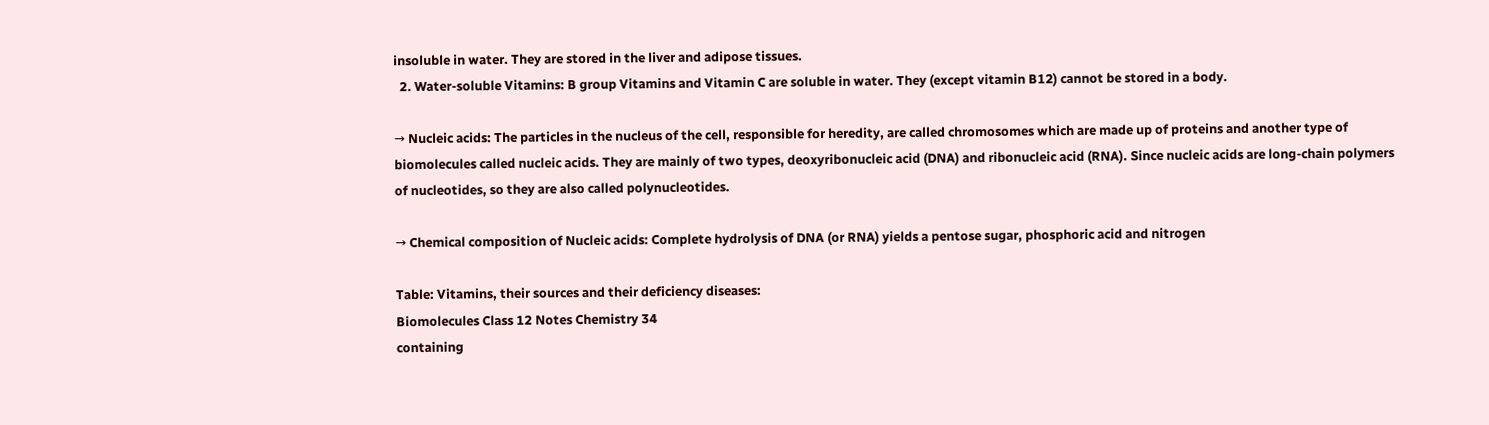insoluble in water. They are stored in the liver and adipose tissues.
  2. Water-soluble Vitamins: B group Vitamins and Vitamin C are soluble in water. They (except vitamin B12) cannot be stored in a body.

→ Nucleic acids: The particles in the nucleus of the cell, responsible for heredity, are called chromosomes which are made up of proteins and another type of biomolecules called nucleic acids. They are mainly of two types, deoxyribonucleic acid (DNA) and ribonucleic acid (RNA). Since nucleic acids are long-chain polymers of nucleotides, so they are also called polynucleotides.

→ Chemical composition of Nucleic acids: Complete hydrolysis of DNA (or RNA) yields a pentose sugar, phosphoric acid and nitrogen

Table: Vitamins, their sources and their deficiency diseases:
Biomolecules Class 12 Notes Chemistry 34
containing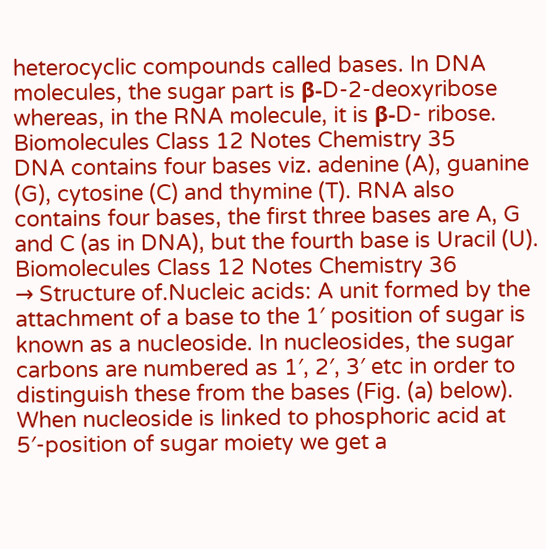heterocyclic compounds called bases. In DNA molecules, the sugar part is β-D-2-deoxyribose whereas, in the RNA molecule, it is β-D- ribose.
Biomolecules Class 12 Notes Chemistry 35
DNA contains four bases viz. adenine (A), guanine (G), cytosine (C) and thymine (T). RNA also contains four bases, the first three bases are A, G and C (as in DNA), but the fourth base is Uracil (U).
Biomolecules Class 12 Notes Chemistry 36
→ Structure of.Nucleic acids: A unit formed by the attachment of a base to the 1′ position of sugar is known as a nucleoside. In nucleosides, the sugar carbons are numbered as 1′, 2′, 3′ etc in order to distinguish these from the bases (Fig. (a) below). When nucleoside is linked to phosphoric acid at 5′-position of sugar moiety we get a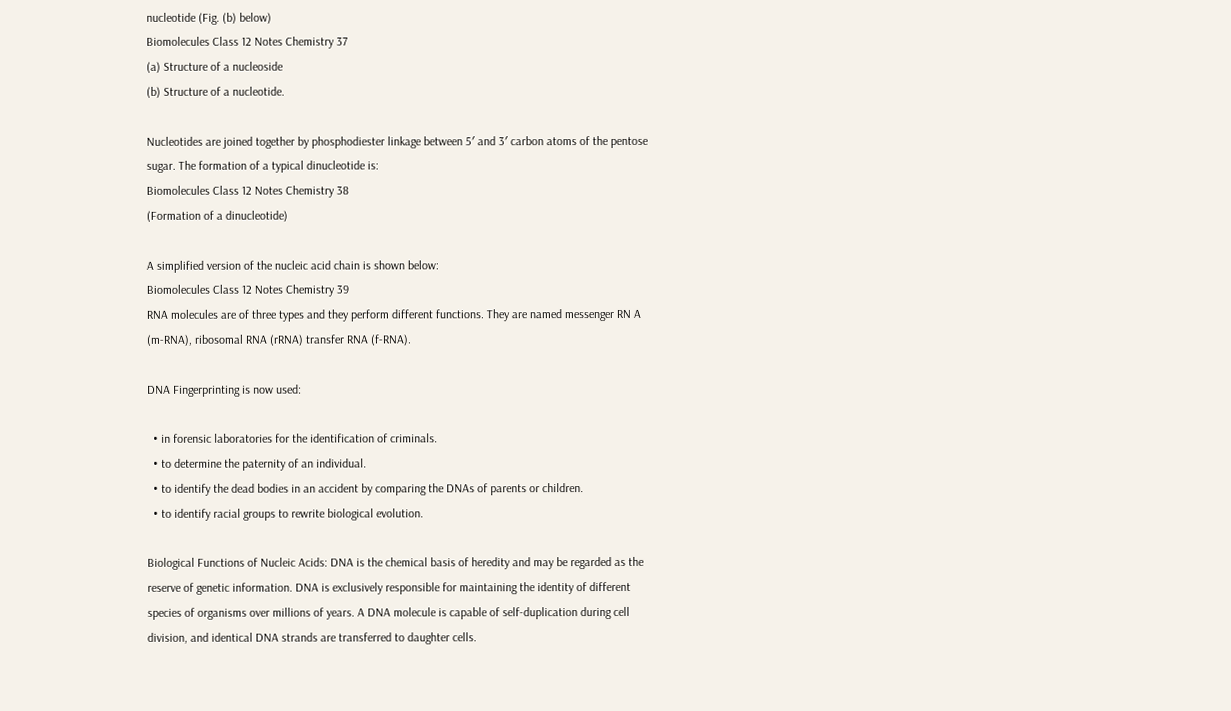nucleotide (Fig. (b) below)
Biomolecules Class 12 Notes Chemistry 37
(a) Structure of a nucleoside
(b) Structure of a nucleotide.

Nucleotides are joined together by phosphodiester linkage between 5′ and 3′ carbon atoms of the pentose sugar. The formation of a typical dinucleotide is:
Biomolecules Class 12 Notes Chemistry 38
(Formation of a dinucleotide)

A simplified version of the nucleic acid chain is shown below:
Biomolecules Class 12 Notes Chemistry 39
RNA molecules are of three types and they perform different functions. They are named messenger RN A (m-RNA), ribosomal RNA (rRNA) transfer RNA (f-RNA).

DNA Fingerprinting is now used:

  • in forensic laboratories for the identification of criminals.
  • to determine the paternity of an individual.
  • to identify the dead bodies in an accident by comparing the DNAs of parents or children.
  • to identify racial groups to rewrite biological evolution.

Biological Functions of Nucleic Acids: DNA is the chemical basis of heredity and may be regarded as the reserve of genetic information. DNA is exclusively responsible for maintaining the identity of different species of organisms over millions of years. A DNA molecule is capable of self-duplication during cell division, and identical DNA strands are transferred to daughter cells.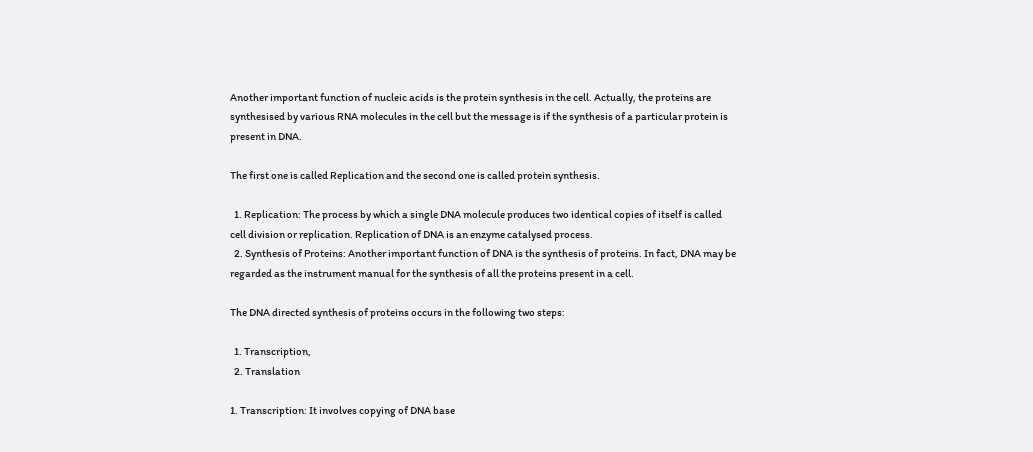Another important function of nucleic acids is the protein synthesis in the cell. Actually, the proteins are synthesised by various RNA molecules in the cell but the message is if the synthesis of a particular protein is present in DNA.

The first one is called Replication and the second one is called protein synthesis.

  1. Replication: The process by which a single DNA molecule produces two identical copies of itself is called cell division or replication. Replication of DNA is an enzyme catalysed process.
  2. Synthesis of Proteins: Another important function of DNA is the synthesis of proteins. In fact, DNA may be regarded as the instrument manual for the synthesis of all the proteins present in a cell.

The DNA directed synthesis of proteins occurs in the following two steps:

  1. Transcription,
  2. Translation

1. Transcription: It involves copying of DNA base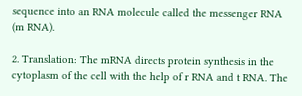sequence into an RNA molecule called the messenger RNA (m RNA).

2. Translation: The mRNA directs protein synthesis in the cytoplasm of the cell with the help of r RNA and t RNA. The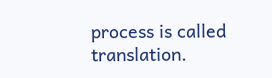process is called translation.